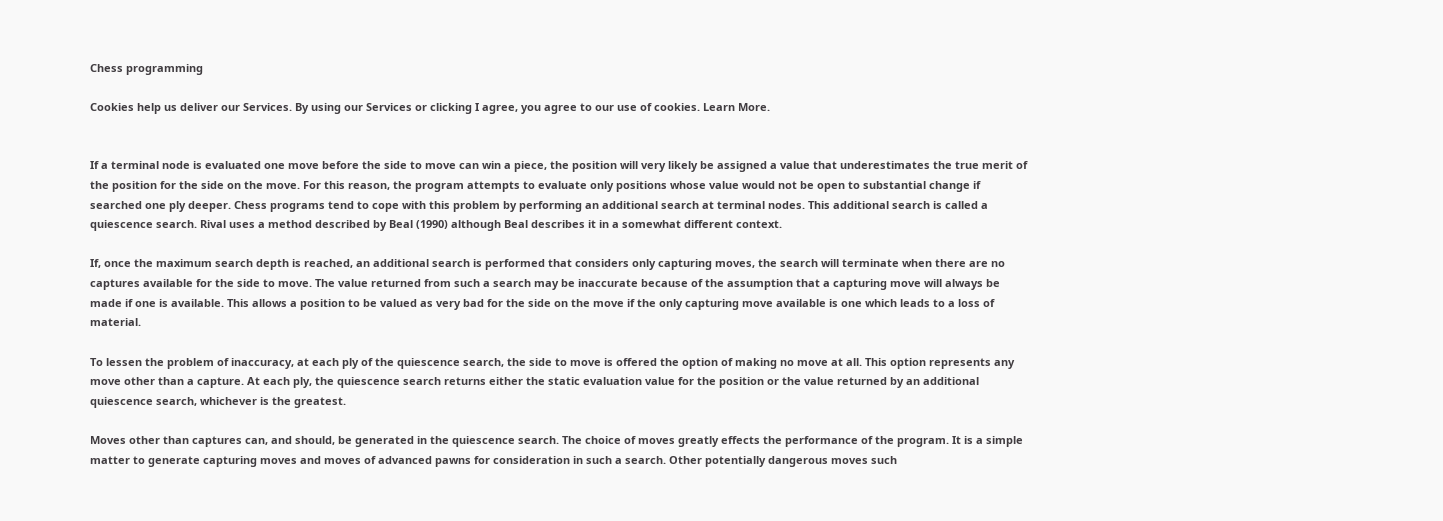Chess programming

Cookies help us deliver our Services. By using our Services or clicking I agree, you agree to our use of cookies. Learn More.


If a terminal node is evaluated one move before the side to move can win a piece, the position will very likely be assigned a value that underestimates the true merit of the position for the side on the move. For this reason, the program attempts to evaluate only positions whose value would not be open to substantial change if searched one ply deeper. Chess programs tend to cope with this problem by performing an additional search at terminal nodes. This additional search is called a quiescence search. Rival uses a method described by Beal (1990) although Beal describes it in a somewhat different context.

If, once the maximum search depth is reached, an additional search is performed that considers only capturing moves, the search will terminate when there are no captures available for the side to move. The value returned from such a search may be inaccurate because of the assumption that a capturing move will always be made if one is available. This allows a position to be valued as very bad for the side on the move if the only capturing move available is one which leads to a loss of material.

To lessen the problem of inaccuracy, at each ply of the quiescence search, the side to move is offered the option of making no move at all. This option represents any move other than a capture. At each ply, the quiescence search returns either the static evaluation value for the position or the value returned by an additional quiescence search, whichever is the greatest.

Moves other than captures can, and should, be generated in the quiescence search. The choice of moves greatly effects the performance of the program. It is a simple matter to generate capturing moves and moves of advanced pawns for consideration in such a search. Other potentially dangerous moves such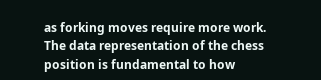as forking moves require more work. The data representation of the chess position is fundamental to how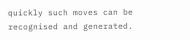quickly such moves can be recognised and generated.